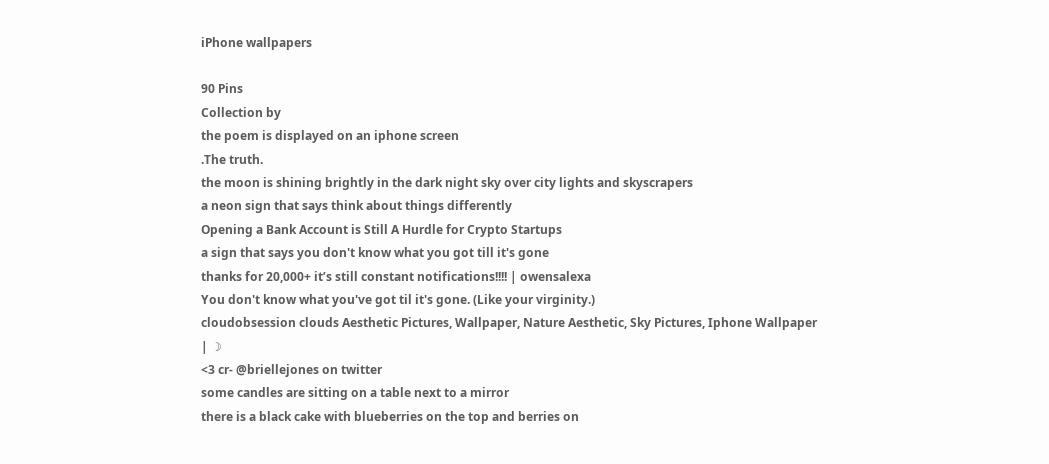iPhone wallpapers

90 Pins
Collection by
the poem is displayed on an iphone screen
.The truth.
the moon is shining brightly in the dark night sky over city lights and skyscrapers
a neon sign that says think about things differently
Opening a Bank Account is Still A Hurdle for Crypto Startups
a sign that says you don't know what you got till it's gone
thanks for 20,000+ it’s still constant notifications!!!! | owensalexa
You don't know what you've got til it's gone. (Like your virginity.)
cloudobsession clouds Aesthetic Pictures, Wallpaper, Nature Aesthetic, Sky Pictures, Iphone Wallpaper
| ☽
<3 cr- @briellejones on twitter
some candles are sitting on a table next to a mirror
there is a black cake with blueberries on the top and berries on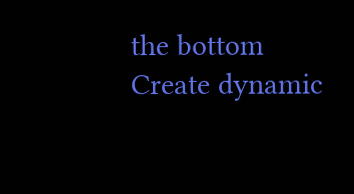the bottom
Create dynamic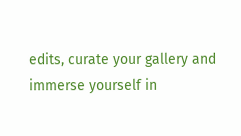edits, curate your gallery and immerse yourself in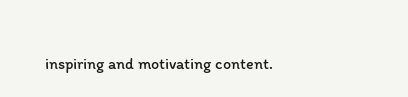inspiring and motivating content.